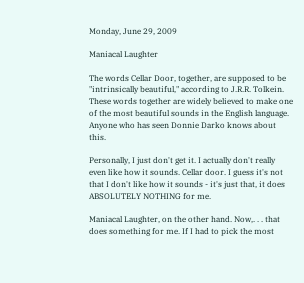Monday, June 29, 2009

Maniacal Laughter

The words Cellar Door, together, are supposed to be "intrinsically beautiful," according to J.R.R. Tolkein. These words together are widely believed to make one of the most beautiful sounds in the English language. Anyone who has seen Donnie Darko knows about this.

Personally, I just don't get it. I actually don't really even like how it sounds. Cellar door. I guess it's not that I don't like how it sounds - it's just that, it does ABSOLUTELY NOTHING for me.

Maniacal Laughter, on the other hand. Now,. . . that does something for me. If I had to pick the most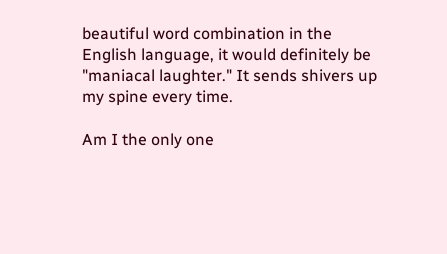beautiful word combination in the English language, it would definitely be "maniacal laughter." It sends shivers up my spine every time.

Am I the only one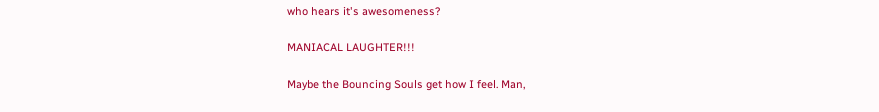who hears it's awesomeness?

MANIACAL LAUGHTER!!!

Maybe the Bouncing Souls get how I feel. Man,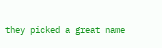they picked a great name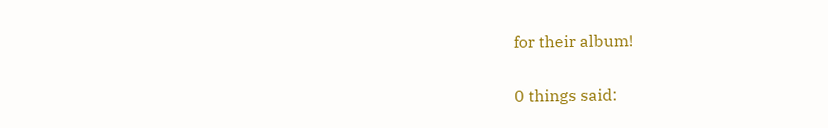for their album!

0 things said: